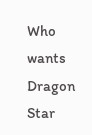Who wants Dragon Star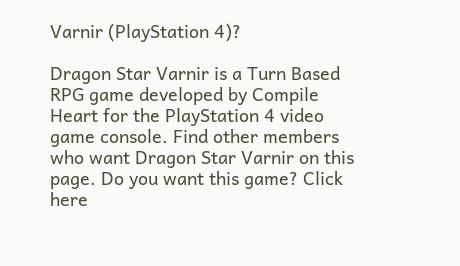Varnir (PlayStation 4)?

Dragon Star Varnir is a Turn Based RPG game developed by Compile Heart for the PlayStation 4 video game console. Find other members who want Dragon Star Varnir on this page. Do you want this game? Click here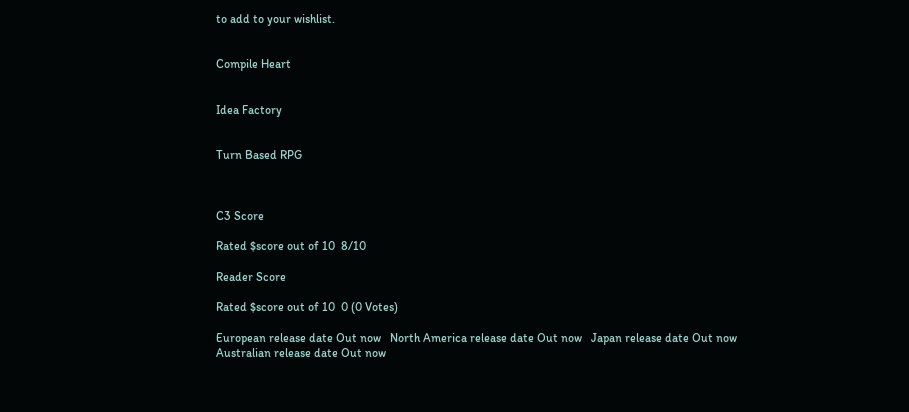to add to your wishlist.


Compile Heart


Idea Factory


Turn Based RPG



C3 Score

Rated $score out of 10  8/10

Reader Score

Rated $score out of 10  0 (0 Votes)

European release date Out now   North America release date Out now   Japan release date Out now   Australian release date Out now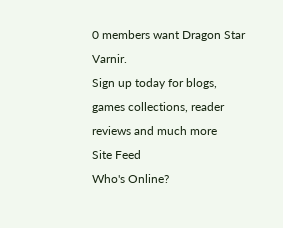0 members want Dragon Star Varnir.
Sign up today for blogs, games collections, reader reviews and much more
Site Feed
Who's Online?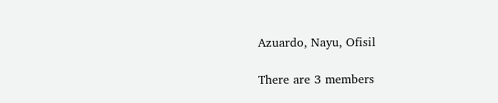Azuardo, Nayu, Ofisil

There are 3 members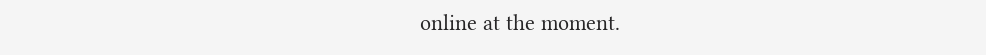online at the moment.